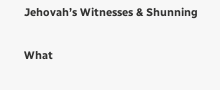Jehovah’s Witnesses & Shunning

What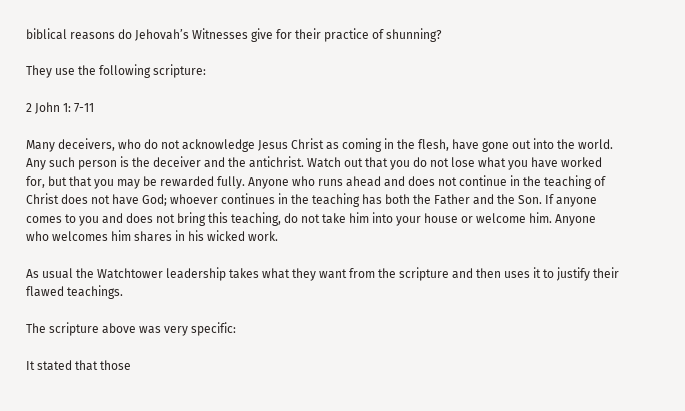biblical reasons do Jehovah’s Witnesses give for their practice of shunning?

They use the following scripture:

2 John 1: 7-11

Many deceivers, who do not acknowledge Jesus Christ as coming in the flesh, have gone out into the world. Any such person is the deceiver and the antichrist. Watch out that you do not lose what you have worked for, but that you may be rewarded fully. Anyone who runs ahead and does not continue in the teaching of Christ does not have God; whoever continues in the teaching has both the Father and the Son. If anyone comes to you and does not bring this teaching, do not take him into your house or welcome him. Anyone who welcomes him shares in his wicked work.

As usual the Watchtower leadership takes what they want from the scripture and then uses it to justify their flawed teachings.

The scripture above was very specific:

It stated that those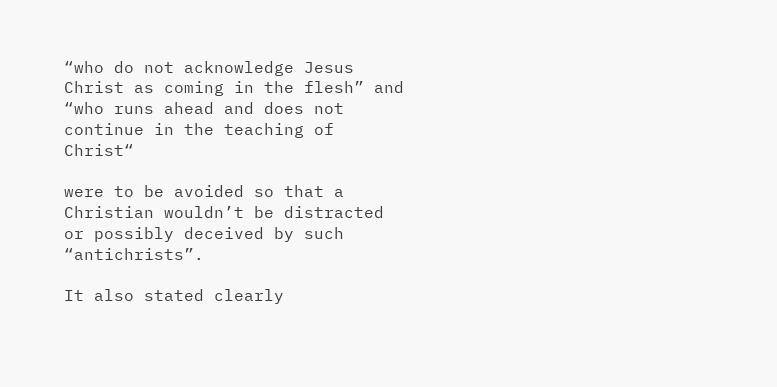“who do not acknowledge Jesus Christ as coming in the flesh” and “who runs ahead and does not continue in the teaching of Christ“

were to be avoided so that a Christian wouldn’t be distracted or possibly deceived by such “antichrists”.

It also stated clearly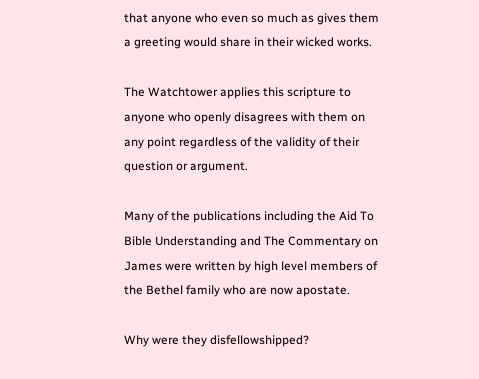that anyone who even so much as gives them a greeting would share in their wicked works.

The Watchtower applies this scripture to anyone who openly disagrees with them on any point regardless of the validity of their question or argument.

Many of the publications including the Aid To Bible Understanding and The Commentary on James were written by high level members of the Bethel family who are now apostate.

Why were they disfellowshipped?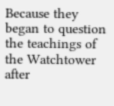Because they began to question the teachings of the Watchtower after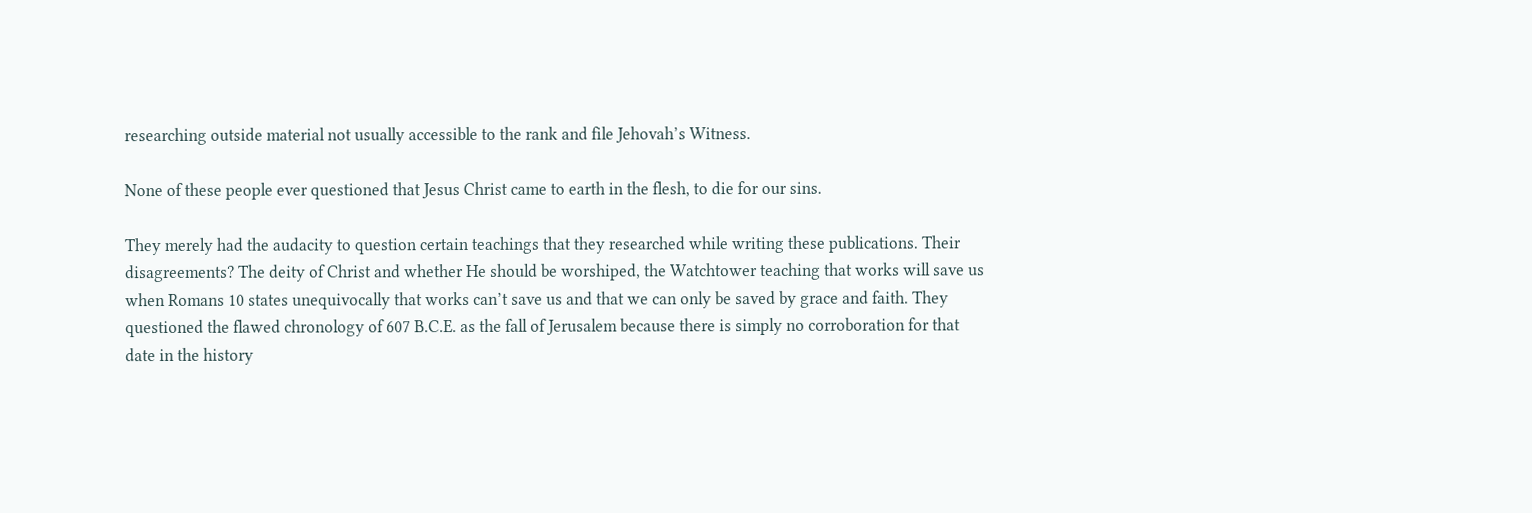researching outside material not usually accessible to the rank and file Jehovah’s Witness.

None of these people ever questioned that Jesus Christ came to earth in the flesh, to die for our sins.

They merely had the audacity to question certain teachings that they researched while writing these publications. Their disagreements? The deity of Christ and whether He should be worshiped, the Watchtower teaching that works will save us when Romans 10 states unequivocally that works can’t save us and that we can only be saved by grace and faith. They questioned the flawed chronology of 607 B.C.E. as the fall of Jerusalem because there is simply no corroboration for that date in the history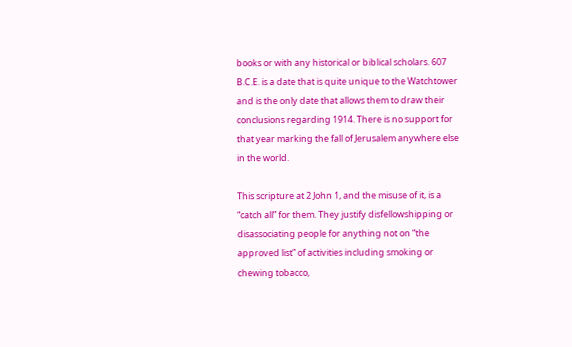books or with any historical or biblical scholars. 607 B.C.E. is a date that is quite unique to the Watchtower and is the only date that allows them to draw their conclusions regarding 1914. There is no support for that year marking the fall of Jerusalem anywhere else in the world.

This scripture at 2 John 1, and the misuse of it, is a “catch all” for them. They justify disfellowshipping or disassociating people for anything not on “the approved list” of activities including smoking or chewing tobacco,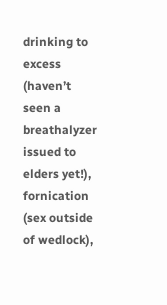drinking to excess (haven’t seen a breathalyzer issued to elders yet!), fornication (sex outside of wedlock),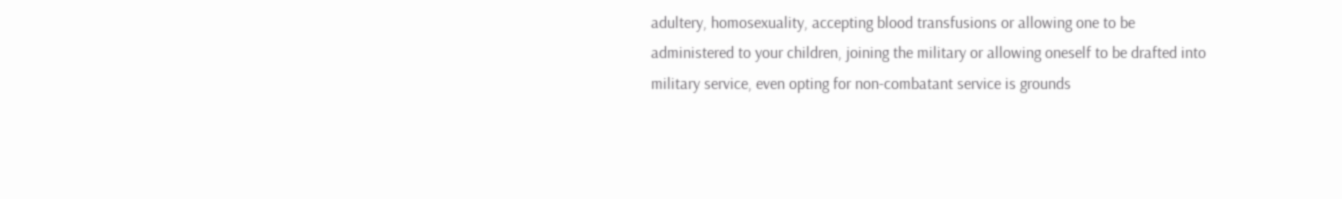adultery, homosexuality, accepting blood transfusions or allowing one to be administered to your children, joining the military or allowing oneself to be drafted into military service, even opting for non-combatant service is grounds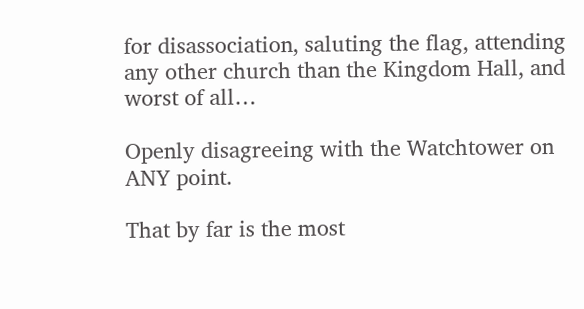for disassociation, saluting the flag, attending any other church than the Kingdom Hall, and worst of all…

Openly disagreeing with the Watchtower on ANY point.

That by far is the most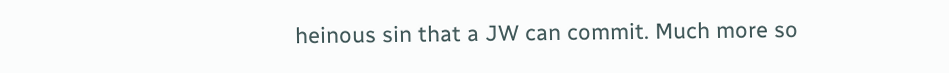heinous sin that a JW can commit. Much more so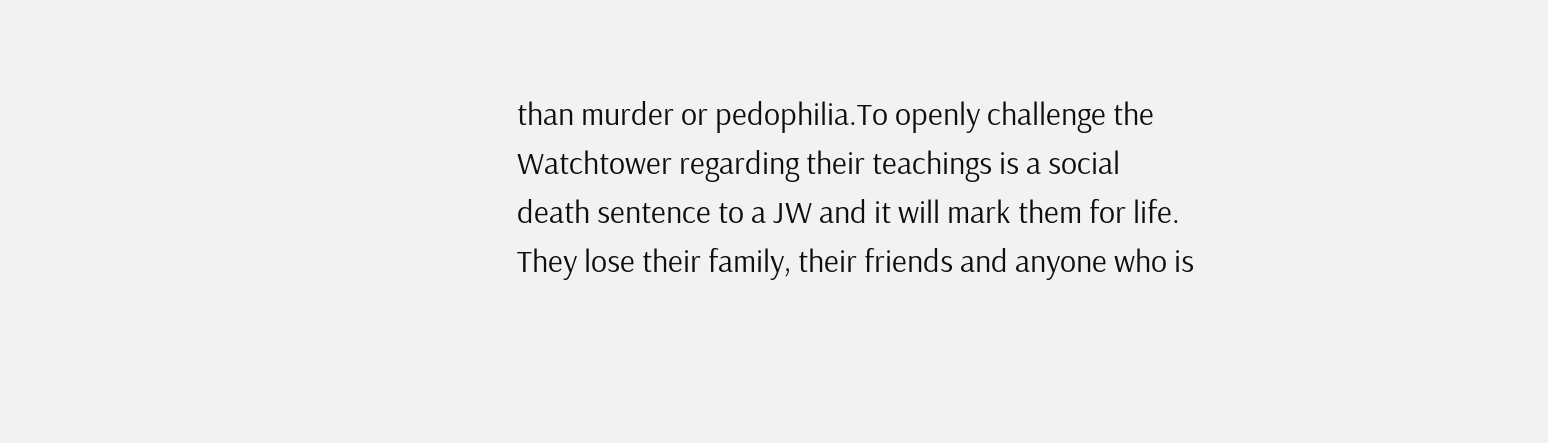than murder or pedophilia.To openly challenge the Watchtower regarding their teachings is a social death sentence to a JW and it will mark them for life. They lose their family, their friends and anyone who is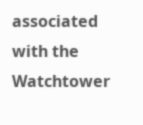associated with the Watchtower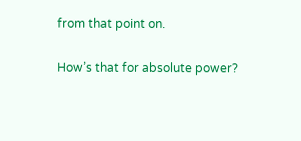from that point on.

How’s that for absolute power?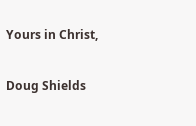Yours in Christ,

Doug Shields